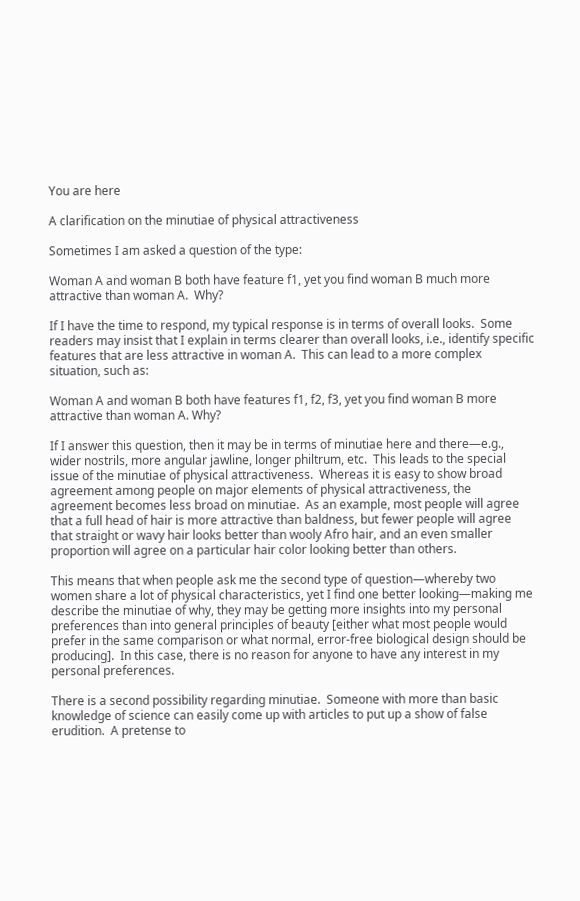You are here

A clarification on the minutiae of physical attractiveness

Sometimes I am asked a question of the type:

Woman A and woman B both have feature f1, yet you find woman B much more attractive than woman A.  Why?

If I have the time to respond, my typical response is in terms of overall looks.  Some readers may insist that I explain in terms clearer than overall looks, i.e., identify specific features that are less attractive in woman A.  This can lead to a more complex situation, such as:

Woman A and woman B both have features f1, f2, f3, yet you find woman B more attractive than woman A. Why?

If I answer this question, then it may be in terms of minutiae here and there—e.g., wider nostrils, more angular jawline, longer philtrum, etc.  This leads to the special issue of the minutiae of physical attractiveness.  Whereas it is easy to show broad agreement among people on major elements of physical attractiveness, the agreement becomes less broad on minutiae.  As an example, most people will agree that a full head of hair is more attractive than baldness, but fewer people will agree that straight or wavy hair looks better than wooly Afro hair, and an even smaller proportion will agree on a particular hair color looking better than others.

This means that when people ask me the second type of question—whereby two women share a lot of physical characteristics, yet I find one better looking—making me describe the minutiae of why, they may be getting more insights into my personal preferences than into general principles of beauty [either what most people would prefer in the same comparison or what normal, error-free biological design should be producing].  In this case, there is no reason for anyone to have any interest in my personal preferences.

There is a second possibility regarding minutiae.  Someone with more than basic knowledge of science can easily come up with articles to put up a show of false erudition.  A pretense to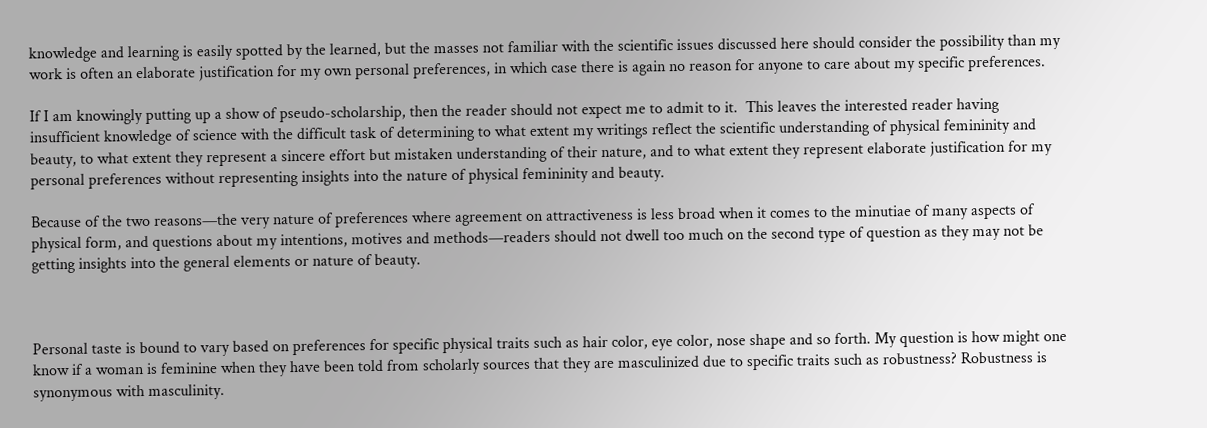knowledge and learning is easily spotted by the learned, but the masses not familiar with the scientific issues discussed here should consider the possibility than my work is often an elaborate justification for my own personal preferences, in which case there is again no reason for anyone to care about my specific preferences.

If I am knowingly putting up a show of pseudo-scholarship, then the reader should not expect me to admit to it.  This leaves the interested reader having insufficient knowledge of science with the difficult task of determining to what extent my writings reflect the scientific understanding of physical femininity and beauty, to what extent they represent a sincere effort but mistaken understanding of their nature, and to what extent they represent elaborate justification for my personal preferences without representing insights into the nature of physical femininity and beauty.

Because of the two reasons—the very nature of preferences where agreement on attractiveness is less broad when it comes to the minutiae of many aspects of physical form, and questions about my intentions, motives and methods—readers should not dwell too much on the second type of question as they may not be getting insights into the general elements or nature of beauty.



Personal taste is bound to vary based on preferences for specific physical traits such as hair color, eye color, nose shape and so forth. My question is how might one know if a woman is feminine when they have been told from scholarly sources that they are masculinized due to specific traits such as robustness? Robustness is synonymous with masculinity.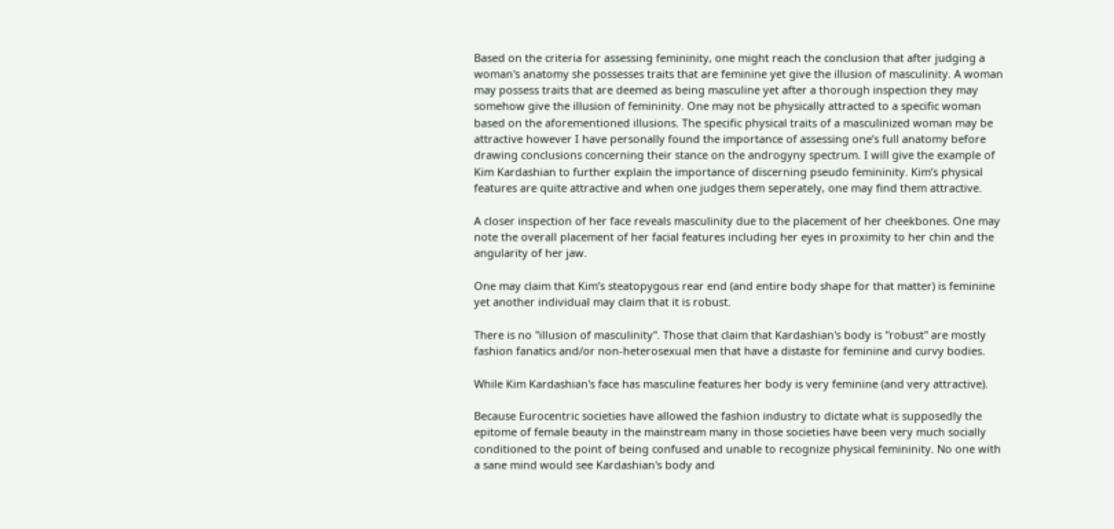Based on the criteria for assessing femininity, one might reach the conclusion that after judging a woman's anatomy she possesses traits that are feminine yet give the illusion of masculinity. A woman may possess traits that are deemed as being masculine yet after a thorough inspection they may somehow give the illusion of femininity. One may not be physically attracted to a specific woman based on the aforementioned illusions. The specific physical traits of a masculinized woman may be attractive however I have personally found the importance of assessing one’s full anatomy before drawing conclusions concerning their stance on the androgyny spectrum. I will give the example of Kim Kardashian to further explain the importance of discerning pseudo femininity. Kim’s physical features are quite attractive and when one judges them seperately, one may find them attractive.

A closer inspection of her face reveals masculinity due to the placement of her cheekbones. One may note the overall placement of her facial features including her eyes in proximity to her chin and the angularity of her jaw.

One may claim that Kim’s steatopygous rear end (and entire body shape for that matter) is feminine yet another individual may claim that it is robust.

There is no "illusion of masculinity". Those that claim that Kardashian's body is "robust" are mostly fashion fanatics and/or non-heterosexual men that have a distaste for feminine and curvy bodies.

While Kim Kardashian's face has masculine features her body is very feminine (and very attractive).

Because Eurocentric societies have allowed the fashion industry to dictate what is supposedly the epitome of female beauty in the mainstream many in those societies have been very much socially conditioned to the point of being confused and unable to recognize physical femininity. No one with a sane mind would see Kardashian's body and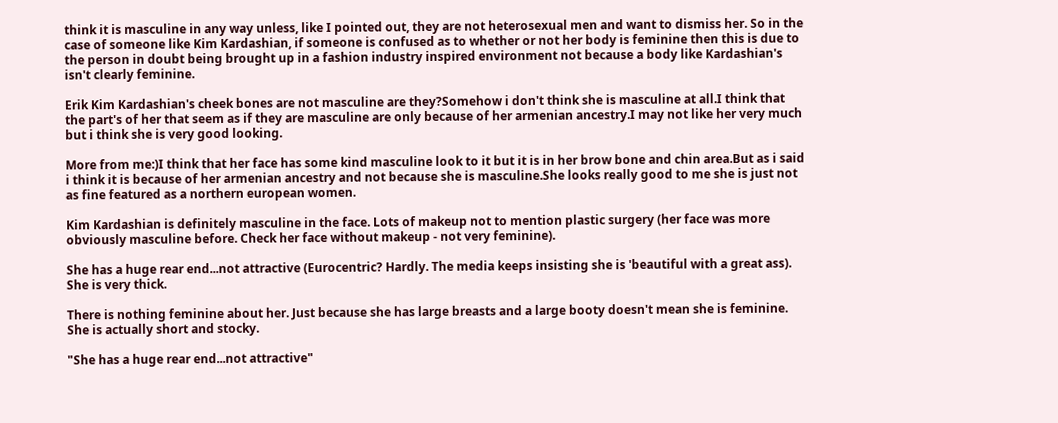think it is masculine in any way unless, like I pointed out, they are not heterosexual men and want to dismiss her. So in the case of someone like Kim Kardashian, if someone is confused as to whether or not her body is feminine then this is due to the person in doubt being brought up in a fashion industry inspired environment not because a body like Kardashian's isn't clearly feminine.

Erik Kim Kardashian's cheek bones are not masculine are they?Somehow i don't think she is masculine at all.I think that the part's of her that seem as if they are masculine are only because of her armenian ancestry.I may not like her very much but i think she is very good looking.

More from me:)I think that her face has some kind masculine look to it but it is in her brow bone and chin area.But as i said i think it is because of her armenian ancestry and not because she is masculine.She looks really good to me she is just not as fine featured as a northern european women.

Kim Kardashian is definitely masculine in the face. Lots of makeup not to mention plastic surgery (her face was more obviously masculine before. Check her face without makeup - not very feminine).

She has a huge rear end...not attractive (Eurocentric? Hardly. The media keeps insisting she is 'beautiful with a great ass). She is very thick.

There is nothing feminine about her. Just because she has large breasts and a large booty doesn't mean she is feminine. She is actually short and stocky.

"She has a huge rear end...not attractive"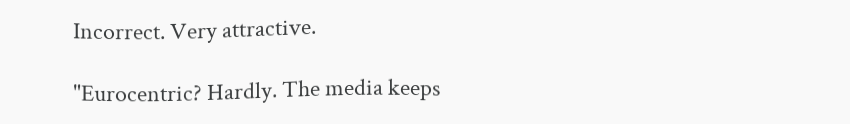Incorrect. Very attractive.

"Eurocentric? Hardly. The media keeps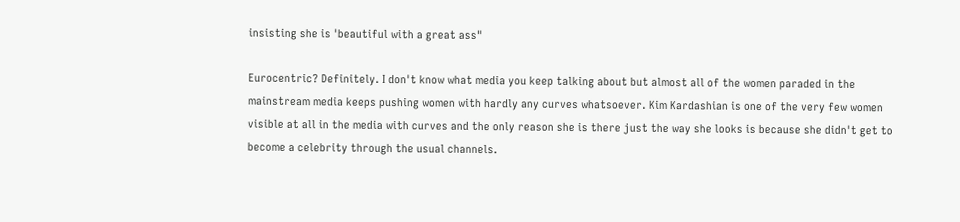insisting she is 'beautiful with a great ass"

Eurocentric? Definitely. I don't know what media you keep talking about but almost all of the women paraded in the mainstream media keeps pushing women with hardly any curves whatsoever. Kim Kardashian is one of the very few women visible at all in the media with curves and the only reason she is there just the way she looks is because she didn't get to become a celebrity through the usual channels.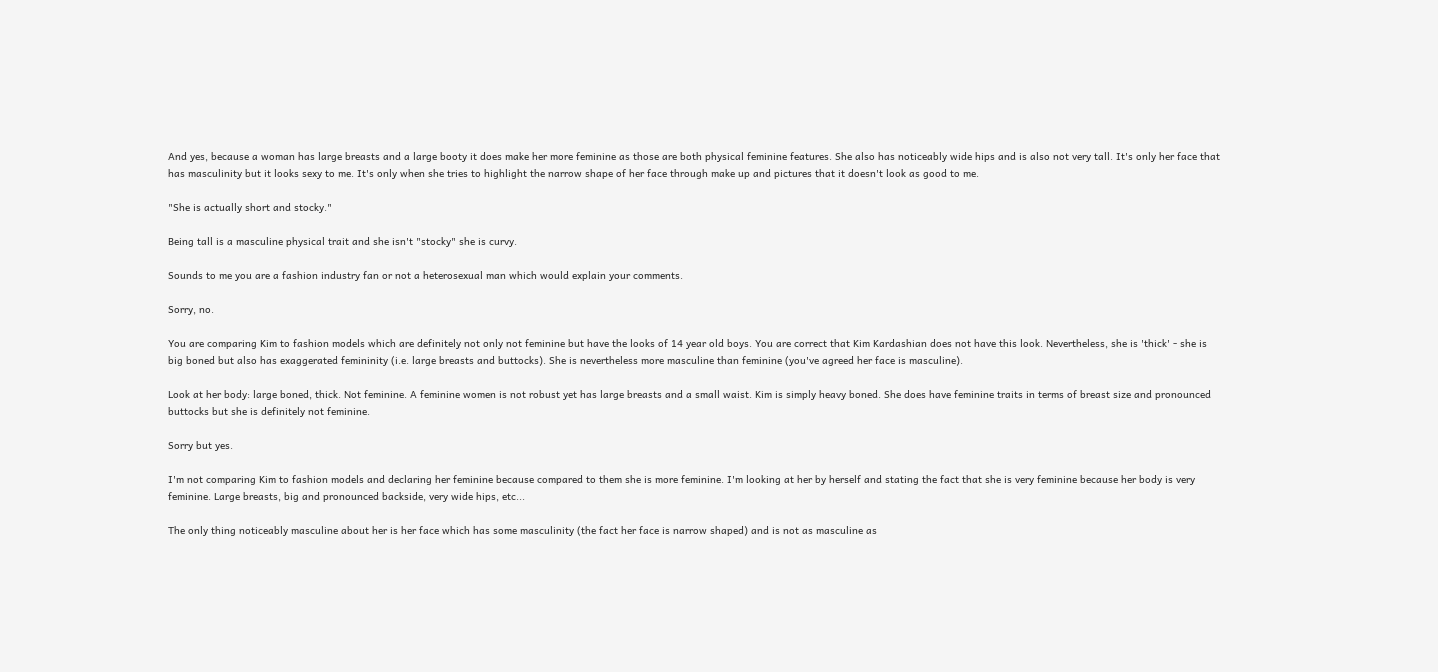And yes, because a woman has large breasts and a large booty it does make her more feminine as those are both physical feminine features. She also has noticeably wide hips and is also not very tall. It's only her face that has masculinity but it looks sexy to me. It's only when she tries to highlight the narrow shape of her face through make up and pictures that it doesn't look as good to me.

"She is actually short and stocky."

Being tall is a masculine physical trait and she isn't "stocky" she is curvy.

Sounds to me you are a fashion industry fan or not a heterosexual man which would explain your comments.

Sorry, no.

You are comparing Kim to fashion models which are definitely not only not feminine but have the looks of 14 year old boys. You are correct that Kim Kardashian does not have this look. Nevertheless, she is 'thick' - she is big boned but also has exaggerated femininity (i.e. large breasts and buttocks). She is nevertheless more masculine than feminine (you've agreed her face is masculine).

Look at her body: large boned, thick. Not feminine. A feminine women is not robust yet has large breasts and a small waist. Kim is simply heavy boned. She does have feminine traits in terms of breast size and pronounced buttocks but she is definitely not feminine.

Sorry but yes.

I'm not comparing Kim to fashion models and declaring her feminine because compared to them she is more feminine. I'm looking at her by herself and stating the fact that she is very feminine because her body is very feminine. Large breasts, big and pronounced backside, very wide hips, etc...

The only thing noticeably masculine about her is her face which has some masculinity (the fact her face is narrow shaped) and is not as masculine as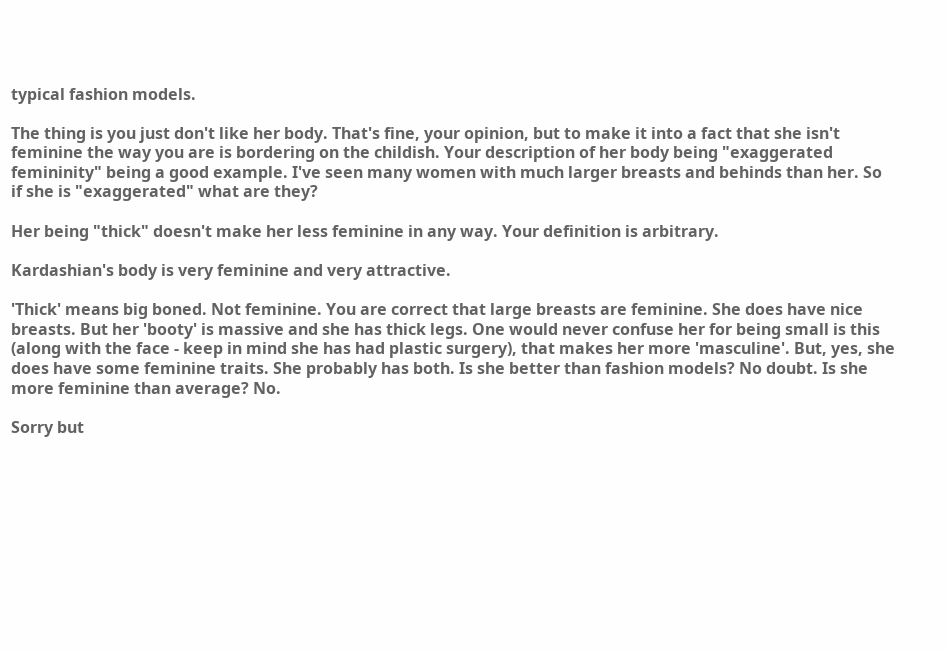typical fashion models.

The thing is you just don't like her body. That's fine, your opinion, but to make it into a fact that she isn't feminine the way you are is bordering on the childish. Your description of her body being "exaggerated femininity" being a good example. I've seen many women with much larger breasts and behinds than her. So if she is "exaggerated" what are they?

Her being "thick" doesn't make her less feminine in any way. Your definition is arbitrary.

Kardashian's body is very feminine and very attractive.

'Thick' means big boned. Not feminine. You are correct that large breasts are feminine. She does have nice breasts. But her 'booty' is massive and she has thick legs. One would never confuse her for being small is this (along with the face - keep in mind she has had plastic surgery), that makes her more 'masculine'. But, yes, she does have some feminine traits. She probably has both. Is she better than fashion models? No doubt. Is she more feminine than average? No.

Sorry but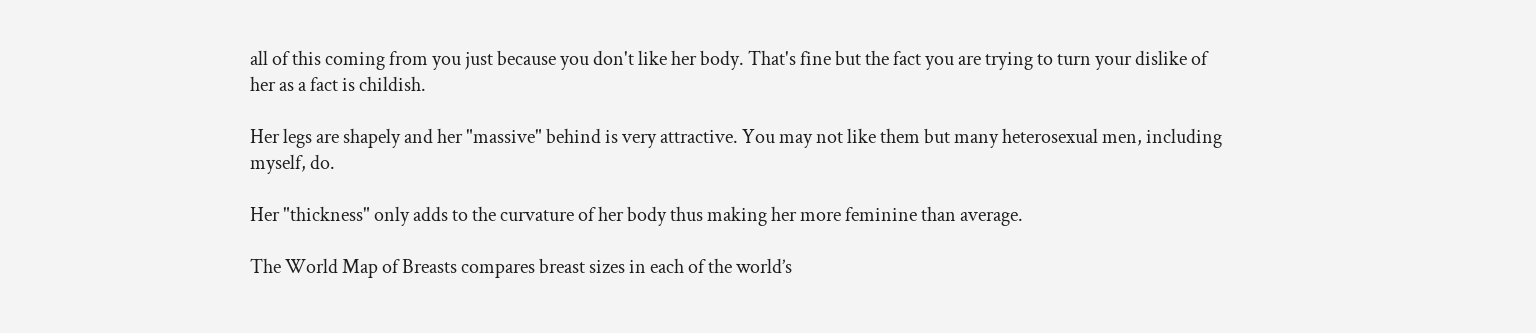all of this coming from you just because you don't like her body. That's fine but the fact you are trying to turn your dislike of her as a fact is childish.

Her legs are shapely and her "massive" behind is very attractive. You may not like them but many heterosexual men, including myself, do.

Her "thickness" only adds to the curvature of her body thus making her more feminine than average.

The World Map of Breasts compares breast sizes in each of the world’s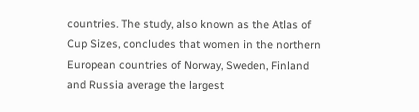countries. The study, also known as the Atlas of Cup Sizes, concludes that women in the northern European countries of Norway, Sweden, Finland and Russia average the largest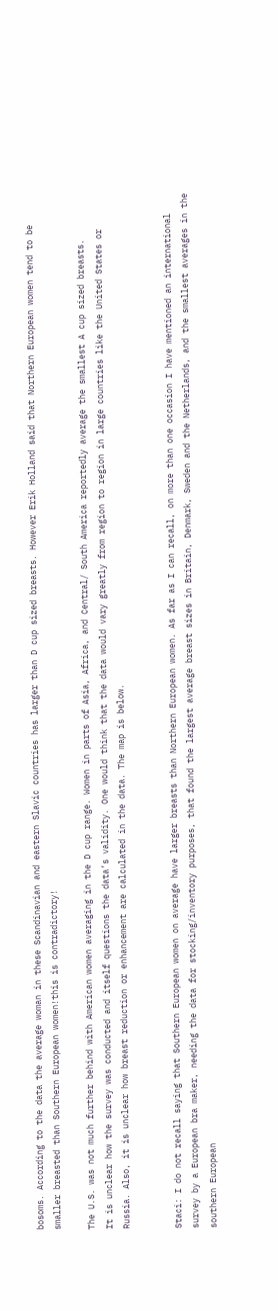bosoms. According to the data the average woman in these Scandinavian and eastern Slavic countries has larger than D cup sized breasts. However Erik Holland said that Northern European women tend to be smaller breasted than Southern European women!this is contradictory!

The U.S. was not much further behind with American women averaging in the D cup range. Women in parts of Asia, Africa, and Central/ South America reportedly average the smallest A cup sized breasts.
It is unclear how the survey was conducted and itself questions the data’s validity. One would think that the data would vary greatly from region to region in large countries like the United States or Russia. Also, it is unclear how breast reduction or enhancement are calculated in the data. The map is below.


Staci: I do not recall saying that Southern European women on average have larger breasts than Northern European women. As far as I can recall, on more than one occasion I have mentioned an international survey by a European bra maker, needing the data for stocking/inventory purposes, that found the largest average breast sizes in Britain, Denmark, Sweden and the Netherlands, and the smallest averages in the southern European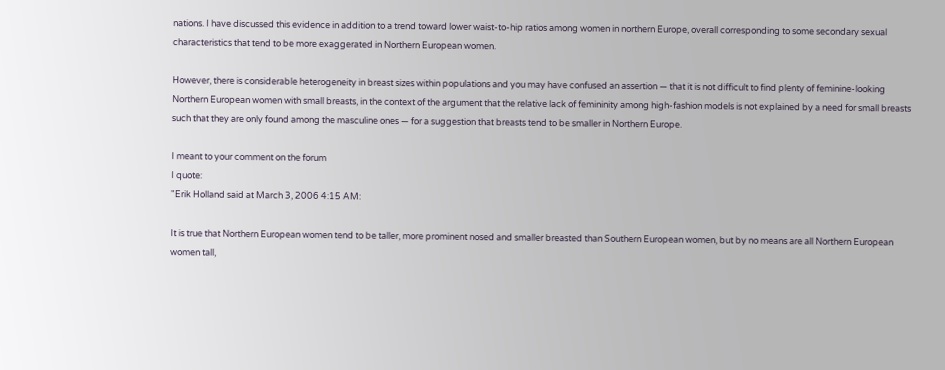nations. I have discussed this evidence in addition to a trend toward lower waist-to-hip ratios among women in northern Europe, overall corresponding to some secondary sexual characteristics that tend to be more exaggerated in Northern European women.

However, there is considerable heterogeneity in breast sizes within populations and you may have confused an assertion — that it is not difficult to find plenty of feminine-looking Northern European women with small breasts, in the context of the argument that the relative lack of femininity among high-fashion models is not explained by a need for small breasts such that they are only found among the masculine ones — for a suggestion that breasts tend to be smaller in Northern Europe.

I meant to your comment on the forum
I quote:
"Erik Holland said at March 3, 2006 4:15 AM:

It is true that Northern European women tend to be taller, more prominent nosed and smaller breasted than Southern European women, but by no means are all Northern European women tall,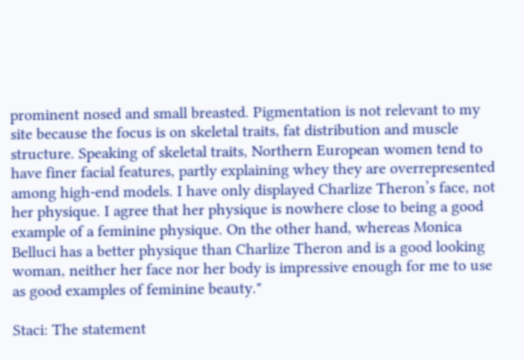prominent nosed and small breasted. Pigmentation is not relevant to my site because the focus is on skeletal traits, fat distribution and muscle structure. Speaking of skeletal traits, Northern European women tend to have finer facial features, partly explaining whey they are overrepresented among high-end models. I have only displayed Charlize Theron’s face, not her physique. I agree that her physique is nowhere close to being a good example of a feminine physique. On the other hand, whereas Monica Belluci has a better physique than Charlize Theron and is a good looking woman, neither her face nor her body is impressive enough for me to use as good examples of feminine beauty."

Staci: The statement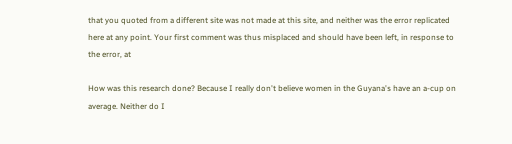that you quoted from a different site was not made at this site, and neither was the error replicated here at any point. Your first comment was thus misplaced and should have been left, in response to the error, at

How was this research done? Because I really don't believe women in the Guyana's have an a-cup on average. Neither do I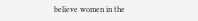believe women in the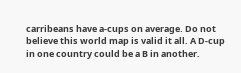carribeans have a-cups on average. Do not believe this world map is valid it all. A D-cup in one country could be a B in another.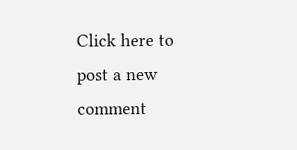Click here to post a new comment